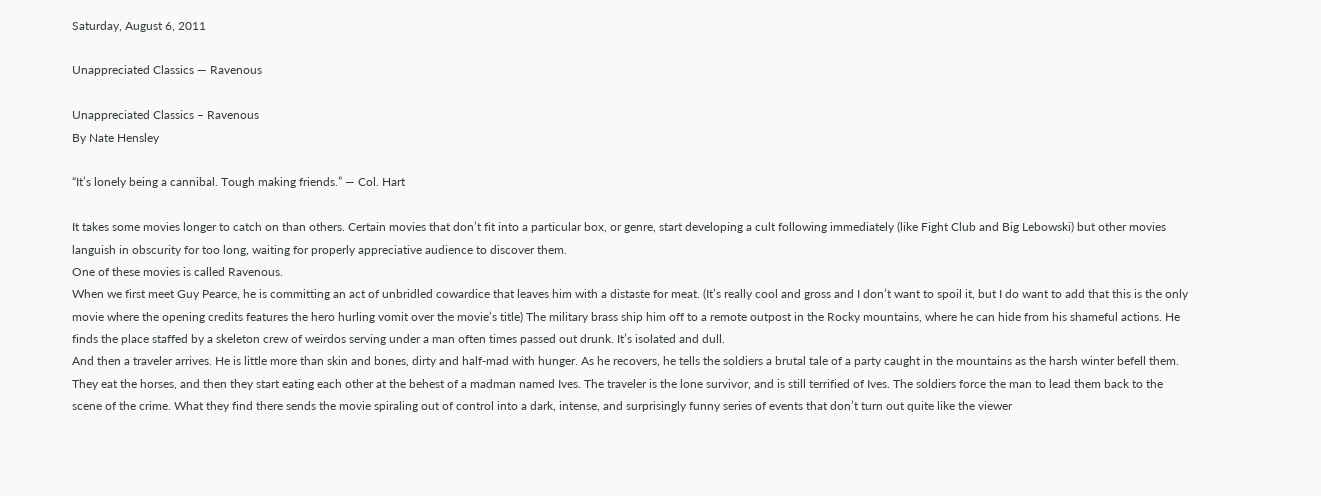Saturday, August 6, 2011

Unappreciated Classics — Ravenous

Unappreciated Classics – Ravenous
By Nate Hensley

“It’s lonely being a cannibal. Tough making friends.” — Col. Hart

It takes some movies longer to catch on than others. Certain movies that don’t fit into a particular box, or genre, start developing a cult following immediately (like Fight Club and Big Lebowski) but other movies languish in obscurity for too long, waiting for properly appreciative audience to discover them.
One of these movies is called Ravenous.
When we first meet Guy Pearce, he is committing an act of unbridled cowardice that leaves him with a distaste for meat. (It’s really cool and gross and I don’t want to spoil it, but I do want to add that this is the only movie where the opening credits features the hero hurling vomit over the movie’s title) The military brass ship him off to a remote outpost in the Rocky mountains, where he can hide from his shameful actions. He finds the place staffed by a skeleton crew of weirdos serving under a man often times passed out drunk. It’s isolated and dull.
And then a traveler arrives. He is little more than skin and bones, dirty and half-mad with hunger. As he recovers, he tells the soldiers a brutal tale of a party caught in the mountains as the harsh winter befell them. They eat the horses, and then they start eating each other at the behest of a madman named Ives. The traveler is the lone survivor, and is still terrified of Ives. The soldiers force the man to lead them back to the scene of the crime. What they find there sends the movie spiraling out of control into a dark, intense, and surprisingly funny series of events that don’t turn out quite like the viewer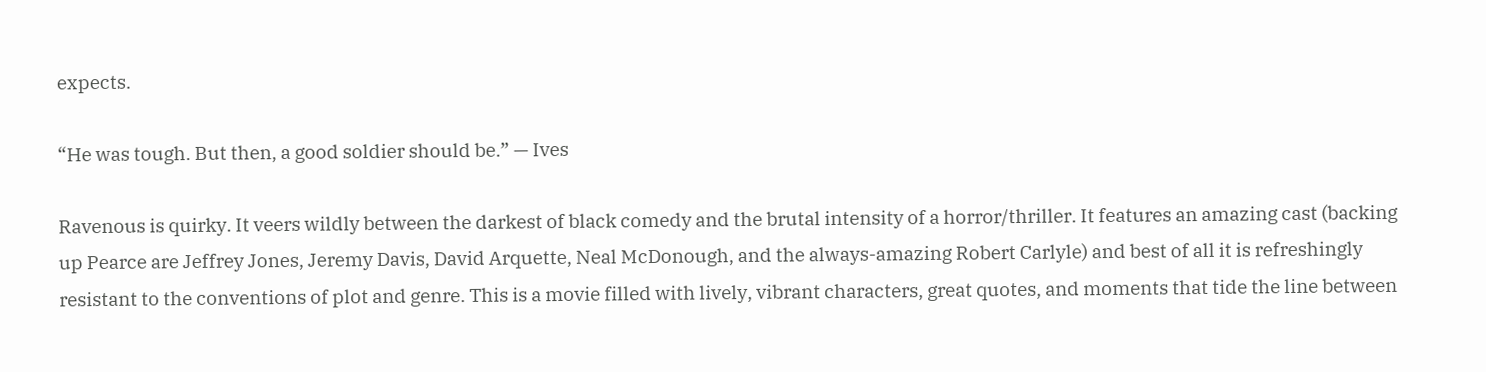expects.

“He was tough. But then, a good soldier should be.” — Ives

Ravenous is quirky. It veers wildly between the darkest of black comedy and the brutal intensity of a horror/thriller. It features an amazing cast (backing up Pearce are Jeffrey Jones, Jeremy Davis, David Arquette, Neal McDonough, and the always-amazing Robert Carlyle) and best of all it is refreshingly resistant to the conventions of plot and genre. This is a movie filled with lively, vibrant characters, great quotes, and moments that tide the line between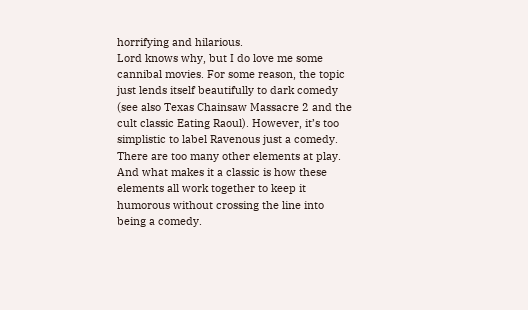horrifying and hilarious.
Lord knows why, but I do love me some cannibal movies. For some reason, the topic just lends itself beautifully to dark comedy (see also Texas Chainsaw Massacre 2 and the cult classic Eating Raoul). However, it’s too simplistic to label Ravenous just a comedy. There are too many other elements at play. And what makes it a classic is how these elements all work together to keep it humorous without crossing the line into being a comedy.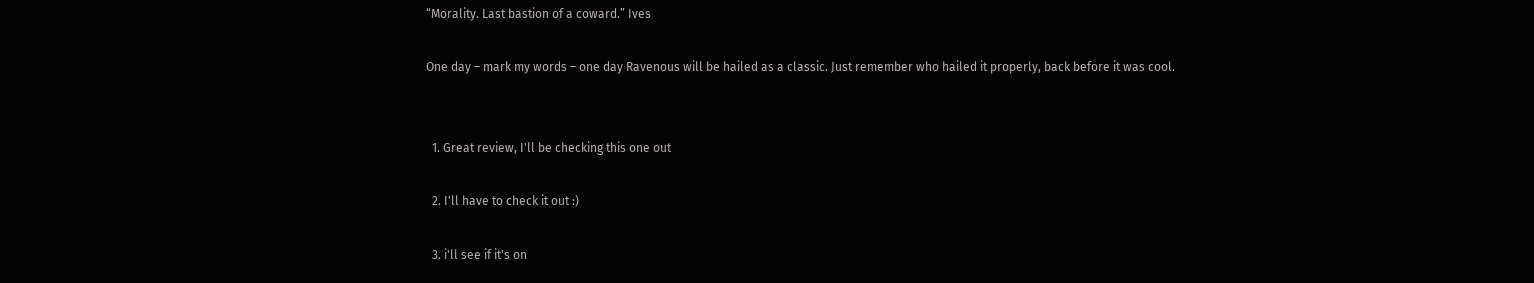“Morality. Last bastion of a coward.” Ives

One day – mark my words – one day Ravenous will be hailed as a classic. Just remember who hailed it properly, back before it was cool.


  1. Great review, I'll be checking this one out

  2. I'll have to check it out :)

  3. i'll see if it's on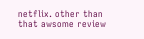netflix. other than that awsome review